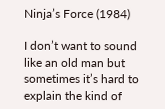Ninja’s Force (1984)

I don’t want to sound like an old man but sometimes it’s hard to explain the kind of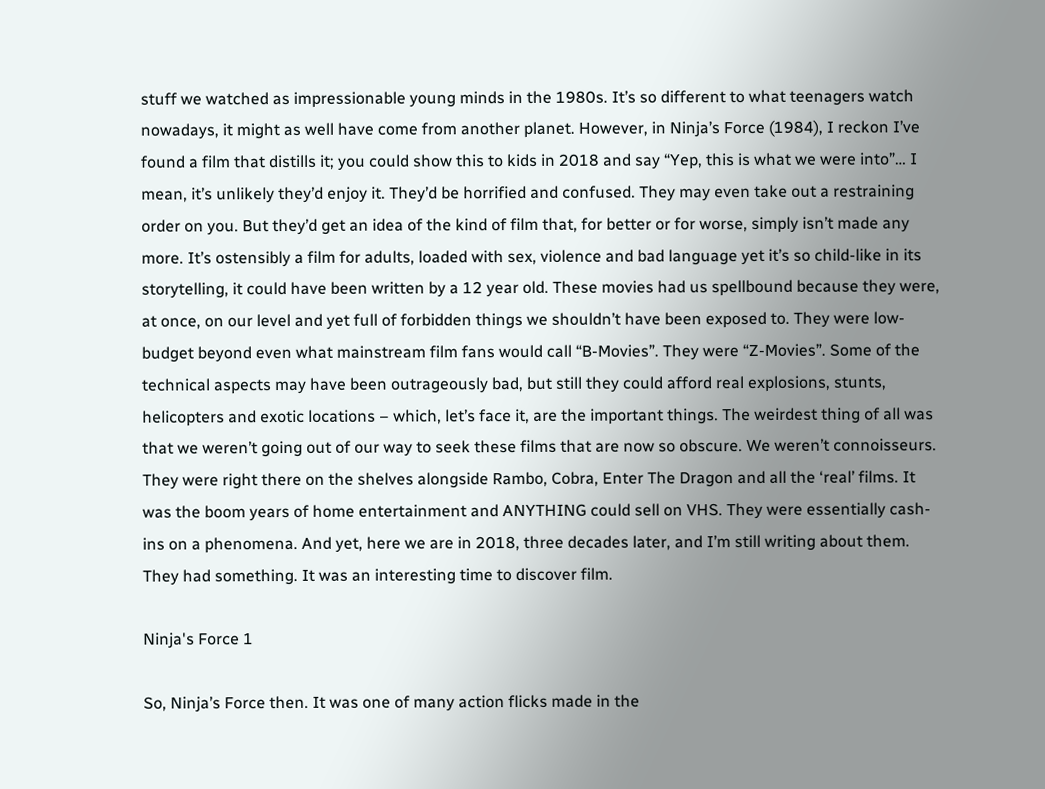stuff we watched as impressionable young minds in the 1980s. It’s so different to what teenagers watch nowadays, it might as well have come from another planet. However, in Ninja’s Force (1984), I reckon I’ve found a film that distills it; you could show this to kids in 2018 and say “Yep, this is what we were into”… I mean, it’s unlikely they’d enjoy it. They’d be horrified and confused. They may even take out a restraining order on you. But they’d get an idea of the kind of film that, for better or for worse, simply isn’t made any more. It’s ostensibly a film for adults, loaded with sex, violence and bad language yet it’s so child-like in its storytelling, it could have been written by a 12 year old. These movies had us spellbound because they were, at once, on our level and yet full of forbidden things we shouldn’t have been exposed to. They were low-budget beyond even what mainstream film fans would call “B-Movies”. They were “Z-Movies”. Some of the technical aspects may have been outrageously bad, but still they could afford real explosions, stunts, helicopters and exotic locations – which, let’s face it, are the important things. The weirdest thing of all was that we weren’t going out of our way to seek these films that are now so obscure. We weren’t connoisseurs. They were right there on the shelves alongside Rambo, Cobra, Enter The Dragon and all the ‘real’ films. It was the boom years of home entertainment and ANYTHING could sell on VHS. They were essentially cash-ins on a phenomena. And yet, here we are in 2018, three decades later, and I’m still writing about them. They had something. It was an interesting time to discover film.

Ninja's Force 1

So, Ninja’s Force then. It was one of many action flicks made in the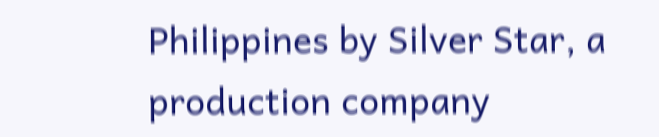Philippines by Silver Star, a production company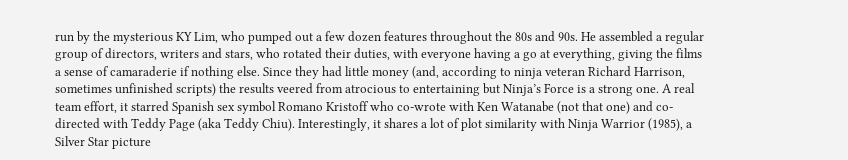run by the mysterious KY Lim, who pumped out a few dozen features throughout the 80s and 90s. He assembled a regular group of directors, writers and stars, who rotated their duties, with everyone having a go at everything, giving the films a sense of camaraderie if nothing else. Since they had little money (and, according to ninja veteran Richard Harrison, sometimes unfinished scripts) the results veered from atrocious to entertaining but Ninja’s Force is a strong one. A real team effort, it starred Spanish sex symbol Romano Kristoff who co-wrote with Ken Watanabe (not that one) and co-directed with Teddy Page (aka Teddy Chiu). Interestingly, it shares a lot of plot similarity with Ninja Warrior (1985), a Silver Star picture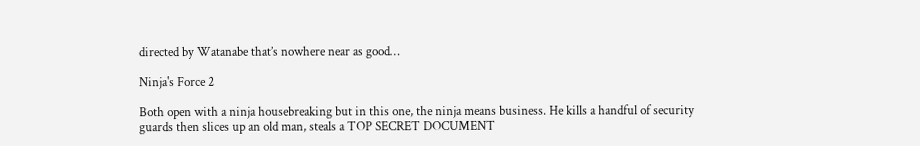directed by Watanabe that’s nowhere near as good…

Ninja's Force 2

Both open with a ninja housebreaking but in this one, the ninja means business. He kills a handful of security guards then slices up an old man, steals a TOP SECRET DOCUMENT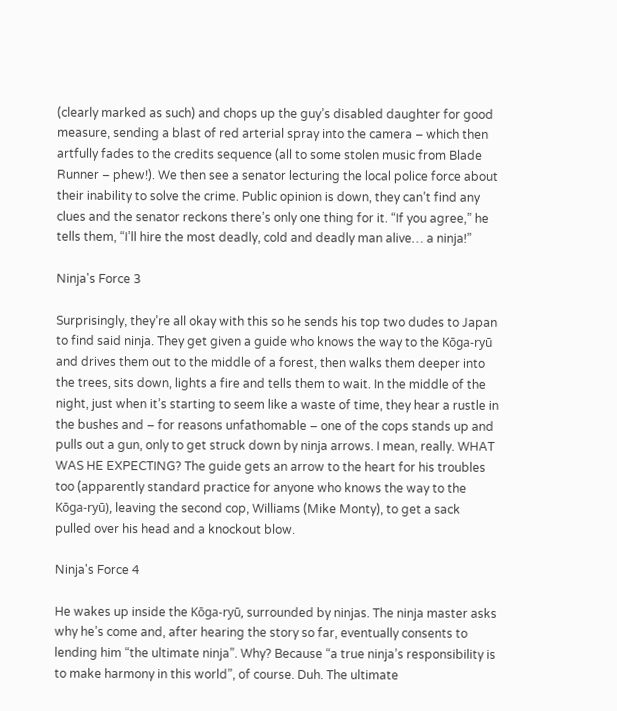(clearly marked as such) and chops up the guy’s disabled daughter for good measure, sending a blast of red arterial spray into the camera – which then artfully fades to the credits sequence (all to some stolen music from Blade Runner – phew!). We then see a senator lecturing the local police force about their inability to solve the crime. Public opinion is down, they can’t find any clues and the senator reckons there’s only one thing for it. “If you agree,” he tells them, “I’ll hire the most deadly, cold and deadly man alive… a ninja!”

Ninja's Force 3

Surprisingly, they’re all okay with this so he sends his top two dudes to Japan to find said ninja. They get given a guide who knows the way to the Kōga-ryū and drives them out to the middle of a forest, then walks them deeper into the trees, sits down, lights a fire and tells them to wait. In the middle of the night, just when it’s starting to seem like a waste of time, they hear a rustle in the bushes and – for reasons unfathomable – one of the cops stands up and pulls out a gun, only to get struck down by ninja arrows. I mean, really. WHAT WAS HE EXPECTING? The guide gets an arrow to the heart for his troubles too (apparently standard practice for anyone who knows the way to the Kōga-ryū), leaving the second cop, Williams (Mike Monty), to get a sack pulled over his head and a knockout blow.

Ninja's Force 4

He wakes up inside the Kōga-ryū, surrounded by ninjas. The ninja master asks why he’s come and, after hearing the story so far, eventually consents to lending him “the ultimate ninja”. Why? Because “a true ninja’s responsibility is to make harmony in this world”, of course. Duh. The ultimate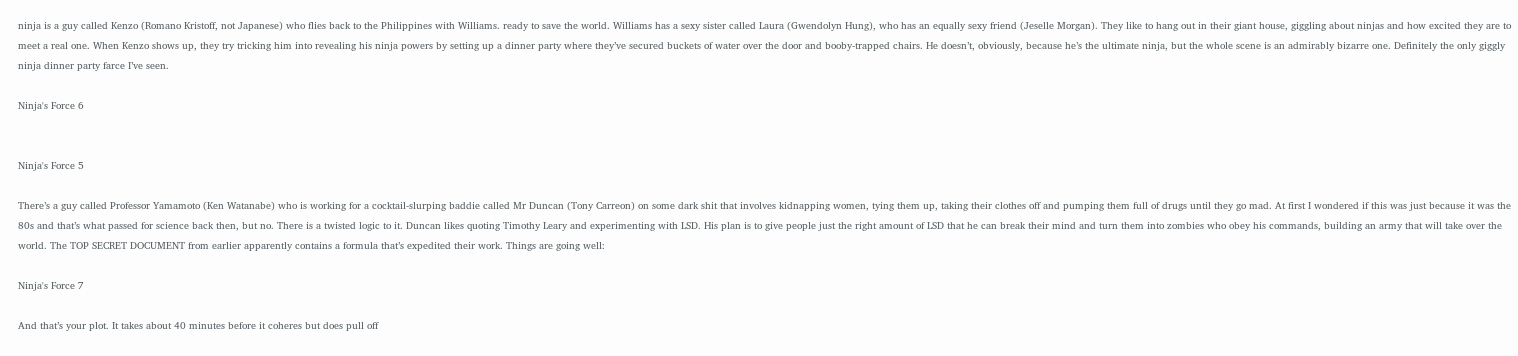ninja is a guy called Kenzo (Romano Kristoff, not Japanese) who flies back to the Philippines with Williams. ready to save the world. Williams has a sexy sister called Laura (Gwendolyn Hung), who has an equally sexy friend (Jeselle Morgan). They like to hang out in their giant house, giggling about ninjas and how excited they are to meet a real one. When Kenzo shows up, they try tricking him into revealing his ninja powers by setting up a dinner party where they’ve secured buckets of water over the door and booby-trapped chairs. He doesn’t, obviously, because he’s the ultimate ninja, but the whole scene is an admirably bizarre one. Definitely the only giggly ninja dinner party farce I’ve seen.

Ninja's Force 6


Ninja's Force 5

There’s a guy called Professor Yamamoto (Ken Watanabe) who is working for a cocktail-slurping baddie called Mr Duncan (Tony Carreon) on some dark shit that involves kidnapping women, tying them up, taking their clothes off and pumping them full of drugs until they go mad. At first I wondered if this was just because it was the 80s and that’s what passed for science back then, but no. There is a twisted logic to it. Duncan likes quoting Timothy Leary and experimenting with LSD. His plan is to give people just the right amount of LSD that he can break their mind and turn them into zombies who obey his commands, building an army that will take over the world. The TOP SECRET DOCUMENT from earlier apparently contains a formula that’s expedited their work. Things are going well:

Ninja's Force 7

And that’s your plot. It takes about 40 minutes before it coheres but does pull off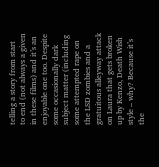telling a story from start to end (not always a given in these films) and it’s an enjoyable one too. Despite some occasionally dark subject matter (including some attempted rape on the LSD zombies and a gratuitous alleyway attack on Laura that gets broken up by Kenzo, Death Wish style – why? Because it’s the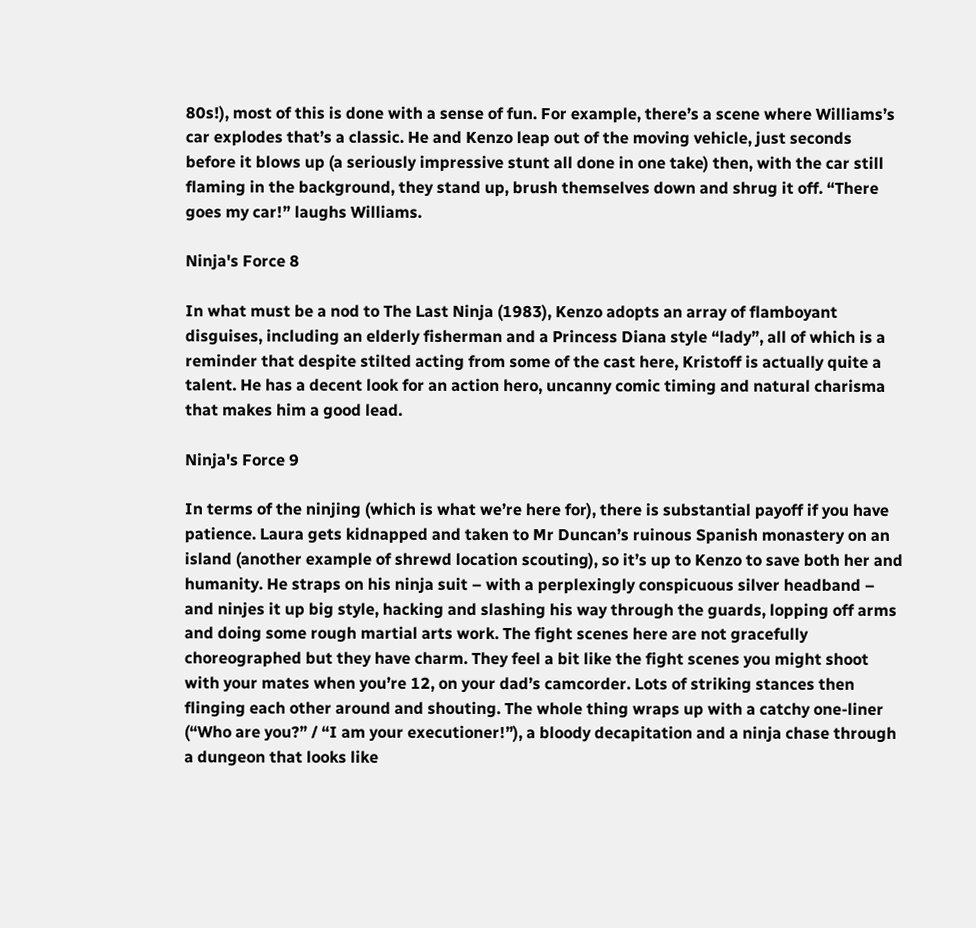80s!), most of this is done with a sense of fun. For example, there’s a scene where Williams’s car explodes that’s a classic. He and Kenzo leap out of the moving vehicle, just seconds before it blows up (a seriously impressive stunt all done in one take) then, with the car still flaming in the background, they stand up, brush themselves down and shrug it off. “There goes my car!” laughs Williams.

Ninja's Force 8

In what must be a nod to The Last Ninja (1983), Kenzo adopts an array of flamboyant disguises, including an elderly fisherman and a Princess Diana style “lady”, all of which is a reminder that despite stilted acting from some of the cast here, Kristoff is actually quite a talent. He has a decent look for an action hero, uncanny comic timing and natural charisma that makes him a good lead.

Ninja's Force 9

In terms of the ninjing (which is what we’re here for), there is substantial payoff if you have patience. Laura gets kidnapped and taken to Mr Duncan’s ruinous Spanish monastery on an island (another example of shrewd location scouting), so it’s up to Kenzo to save both her and humanity. He straps on his ninja suit – with a perplexingly conspicuous silver headband – and ninjes it up big style, hacking and slashing his way through the guards, lopping off arms and doing some rough martial arts work. The fight scenes here are not gracefully choreographed but they have charm. They feel a bit like the fight scenes you might shoot with your mates when you’re 12, on your dad’s camcorder. Lots of striking stances then flinging each other around and shouting. The whole thing wraps up with a catchy one-liner (“Who are you?” / “I am your executioner!”), a bloody decapitation and a ninja chase through a dungeon that looks like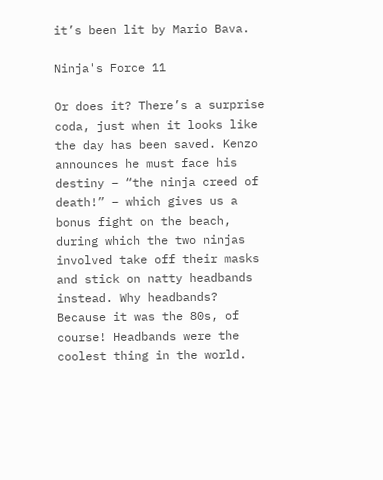it’s been lit by Mario Bava.

Ninja's Force 11

Or does it? There’s a surprise coda, just when it looks like the day has been saved. Kenzo announces he must face his destiny – “the ninja creed of death!” – which gives us a bonus fight on the beach, during which the two ninjas involved take off their masks and stick on natty headbands instead. Why headbands? Because it was the 80s, of course! Headbands were the coolest thing in the world.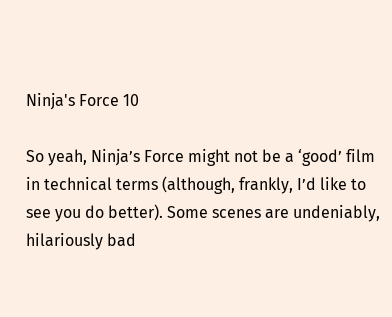Ninja's Force 10

So yeah, Ninja’s Force might not be a ‘good’ film in technical terms (although, frankly, I’d like to see you do better). Some scenes are undeniably, hilariously bad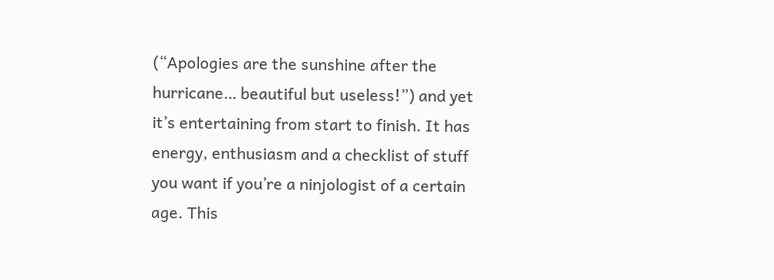(“Apologies are the sunshine after the hurricane… beautiful but useless!”) and yet it’s entertaining from start to finish. It has energy, enthusiasm and a checklist of stuff you want if you’re a ninjologist of a certain age. This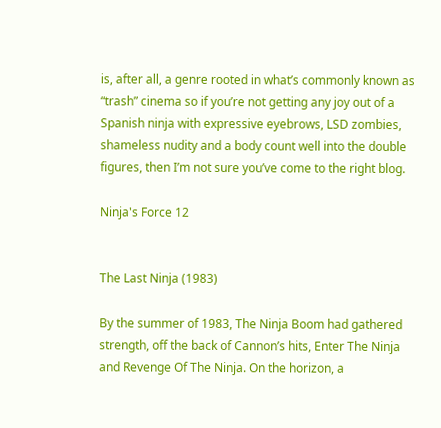is, after all, a genre rooted in what’s commonly known as “trash” cinema so if you’re not getting any joy out of a Spanish ninja with expressive eyebrows, LSD zombies, shameless nudity and a body count well into the double figures, then I’m not sure you’ve come to the right blog.

Ninja's Force 12


The Last Ninja (1983)

By the summer of 1983, The Ninja Boom had gathered strength, off the back of Cannon’s hits, Enter The Ninja and Revenge Of The Ninja. On the horizon, a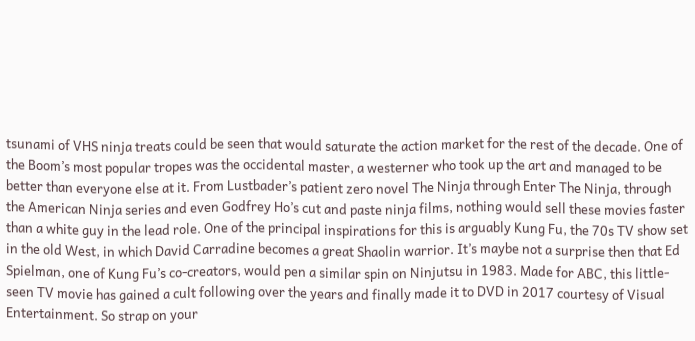tsunami of VHS ninja treats could be seen that would saturate the action market for the rest of the decade. One of the Boom’s most popular tropes was the occidental master, a westerner who took up the art and managed to be better than everyone else at it. From Lustbader’s patient zero novel The Ninja through Enter The Ninja, through the American Ninja series and even Godfrey Ho’s cut and paste ninja films, nothing would sell these movies faster than a white guy in the lead role. One of the principal inspirations for this is arguably Kung Fu, the 70s TV show set in the old West, in which David Carradine becomes a great Shaolin warrior. It’s maybe not a surprise then that Ed Spielman, one of Kung Fu’s co-creators, would pen a similar spin on Ninjutsu in 1983. Made for ABC, this little-seen TV movie has gained a cult following over the years and finally made it to DVD in 2017 courtesy of Visual Entertainment. So strap on your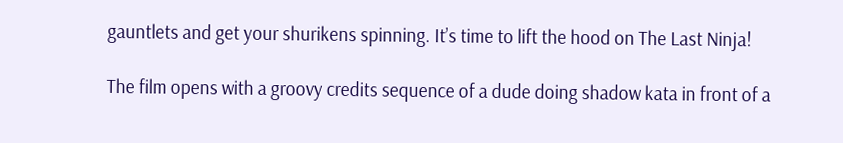gauntlets and get your shurikens spinning. It’s time to lift the hood on The Last Ninja!

The film opens with a groovy credits sequence of a dude doing shadow kata in front of a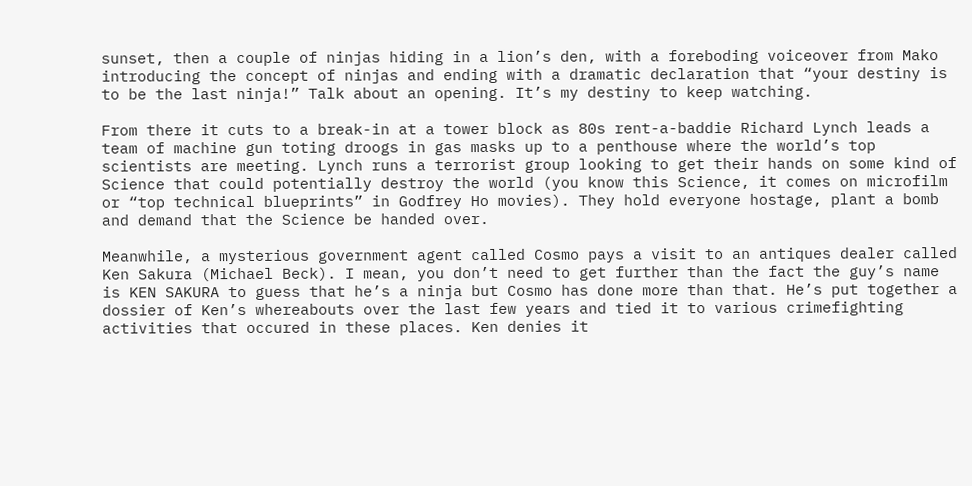sunset, then a couple of ninjas hiding in a lion’s den, with a foreboding voiceover from Mako introducing the concept of ninjas and ending with a dramatic declaration that “your destiny is to be the last ninja!” Talk about an opening. It’s my destiny to keep watching.

From there it cuts to a break-in at a tower block as 80s rent-a-baddie Richard Lynch leads a team of machine gun toting droogs in gas masks up to a penthouse where the world’s top scientists are meeting. Lynch runs a terrorist group looking to get their hands on some kind of Science that could potentially destroy the world (you know this Science, it comes on microfilm or “top technical blueprints” in Godfrey Ho movies). They hold everyone hostage, plant a bomb and demand that the Science be handed over.

Meanwhile, a mysterious government agent called Cosmo pays a visit to an antiques dealer called Ken Sakura (Michael Beck). I mean, you don’t need to get further than the fact the guy’s name is KEN SAKURA to guess that he’s a ninja but Cosmo has done more than that. He’s put together a dossier of Ken’s whereabouts over the last few years and tied it to various crimefighting activities that occured in these places. Ken denies it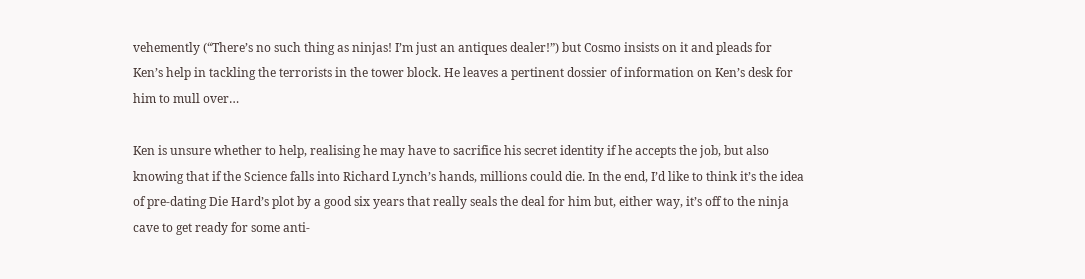vehemently (“There’s no such thing as ninjas! I’m just an antiques dealer!”) but Cosmo insists on it and pleads for Ken’s help in tackling the terrorists in the tower block. He leaves a pertinent dossier of information on Ken’s desk for him to mull over…

Ken is unsure whether to help, realising he may have to sacrifice his secret identity if he accepts the job, but also knowing that if the Science falls into Richard Lynch’s hands, millions could die. In the end, I’d like to think it’s the idea of pre-dating Die Hard’s plot by a good six years that really seals the deal for him but, either way, it’s off to the ninja cave to get ready for some anti-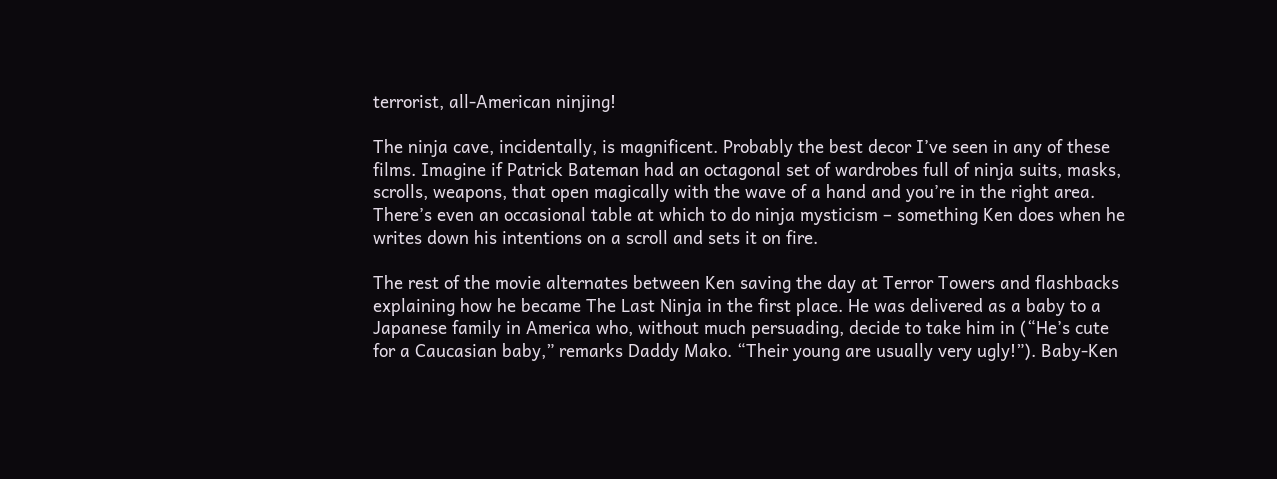terrorist, all-American ninjing!

The ninja cave, incidentally, is magnificent. Probably the best decor I’ve seen in any of these films. Imagine if Patrick Bateman had an octagonal set of wardrobes full of ninja suits, masks, scrolls, weapons, that open magically with the wave of a hand and you’re in the right area. There’s even an occasional table at which to do ninja mysticism – something Ken does when he writes down his intentions on a scroll and sets it on fire.

The rest of the movie alternates between Ken saving the day at Terror Towers and flashbacks explaining how he became The Last Ninja in the first place. He was delivered as a baby to a Japanese family in America who, without much persuading, decide to take him in (“He’s cute for a Caucasian baby,” remarks Daddy Mako. “Their young are usually very ugly!”). Baby-Ken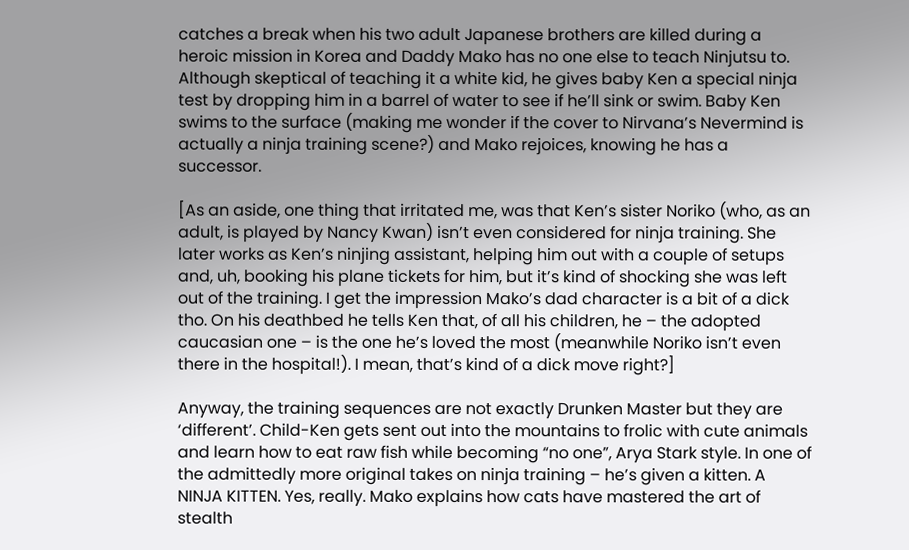catches a break when his two adult Japanese brothers are killed during a heroic mission in Korea and Daddy Mako has no one else to teach Ninjutsu to. Although skeptical of teaching it a white kid, he gives baby Ken a special ninja test by dropping him in a barrel of water to see if he’ll sink or swim. Baby Ken swims to the surface (making me wonder if the cover to Nirvana’s Nevermind is actually a ninja training scene?) and Mako rejoices, knowing he has a successor.

[As an aside, one thing that irritated me, was that Ken’s sister Noriko (who, as an adult, is played by Nancy Kwan) isn’t even considered for ninja training. She later works as Ken’s ninjing assistant, helping him out with a couple of setups and, uh, booking his plane tickets for him, but it’s kind of shocking she was left out of the training. I get the impression Mako’s dad character is a bit of a dick tho. On his deathbed he tells Ken that, of all his children, he – the adopted caucasian one – is the one he’s loved the most (meanwhile Noriko isn’t even there in the hospital!). I mean, that’s kind of a dick move right?]

Anyway, the training sequences are not exactly Drunken Master but they are ‘different’. Child-Ken gets sent out into the mountains to frolic with cute animals and learn how to eat raw fish while becoming “no one”, Arya Stark style. In one of the admittedly more original takes on ninja training – he’s given a kitten. A NINJA KITTEN. Yes, really. Mako explains how cats have mastered the art of stealth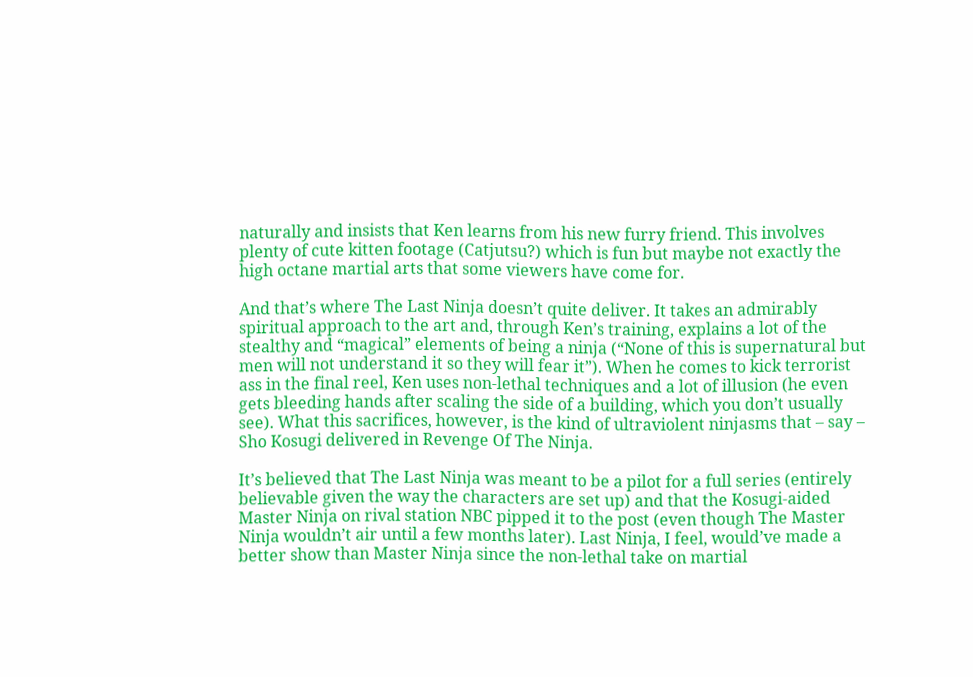naturally and insists that Ken learns from his new furry friend. This involves plenty of cute kitten footage (Catjutsu?) which is fun but maybe not exactly the high octane martial arts that some viewers have come for.

And that’s where The Last Ninja doesn’t quite deliver. It takes an admirably spiritual approach to the art and, through Ken’s training, explains a lot of the stealthy and “magical” elements of being a ninja (“None of this is supernatural but men will not understand it so they will fear it”). When he comes to kick terrorist ass in the final reel, Ken uses non-lethal techniques and a lot of illusion (he even gets bleeding hands after scaling the side of a building, which you don’t usually see). What this sacrifices, however, is the kind of ultraviolent ninjasms that – say – Sho Kosugi delivered in Revenge Of The Ninja.

It’s believed that The Last Ninja was meant to be a pilot for a full series (entirely believable given the way the characters are set up) and that the Kosugi-aided Master Ninja on rival station NBC pipped it to the post (even though The Master Ninja wouldn’t air until a few months later). Last Ninja, I feel, would’ve made a better show than Master Ninja since the non-lethal take on martial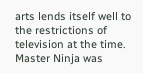arts lends itself well to the restrictions of television at the time. Master Ninja was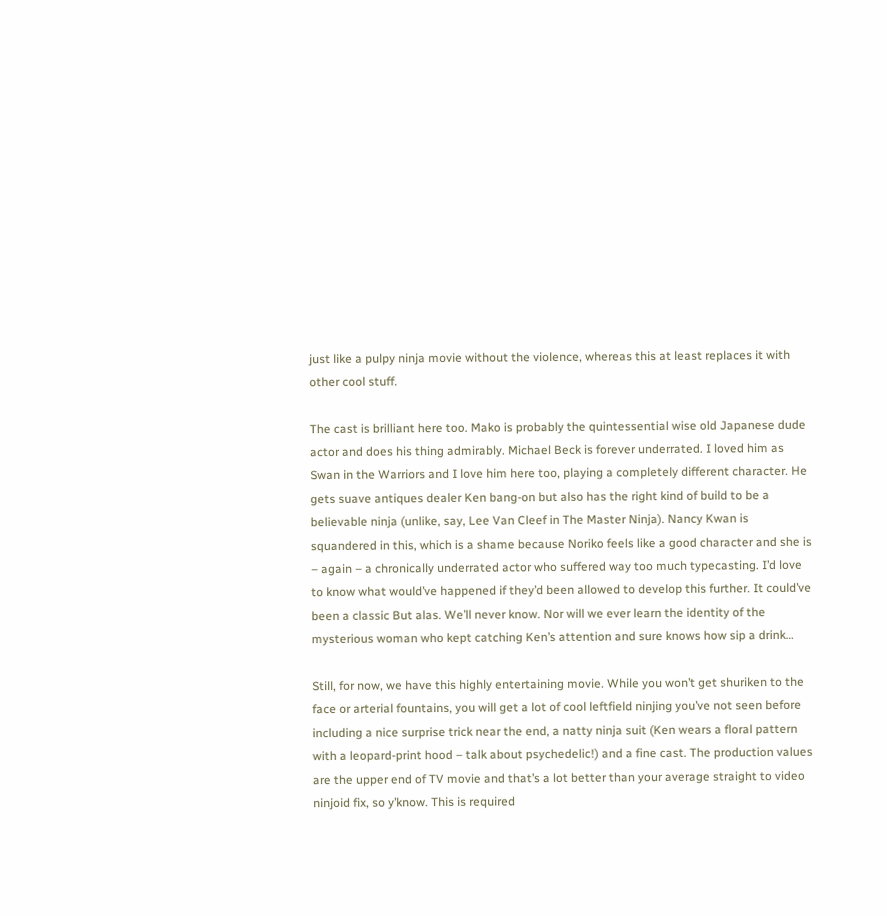just like a pulpy ninja movie without the violence, whereas this at least replaces it with other cool stuff.

The cast is brilliant here too. Mako is probably the quintessential wise old Japanese dude actor and does his thing admirably. Michael Beck is forever underrated. I loved him as Swan in the Warriors and I love him here too, playing a completely different character. He gets suave antiques dealer Ken bang-on but also has the right kind of build to be a believable ninja (unlike, say, Lee Van Cleef in The Master Ninja). Nancy Kwan is squandered in this, which is a shame because Noriko feels like a good character and she is – again – a chronically underrated actor who suffered way too much typecasting. I’d love to know what would’ve happened if they’d been allowed to develop this further. It could’ve been a classic But alas. We’ll never know. Nor will we ever learn the identity of the mysterious woman who kept catching Ken’s attention and sure knows how sip a drink…

Still, for now, we have this highly entertaining movie. While you won’t get shuriken to the face or arterial fountains, you will get a lot of cool leftfield ninjing you’ve not seen before including a nice surprise trick near the end, a natty ninja suit (Ken wears a floral pattern with a leopard-print hood – talk about psychedelic!) and a fine cast. The production values are the upper end of TV movie and that’s a lot better than your average straight to video ninjoid fix, so y’know. This is required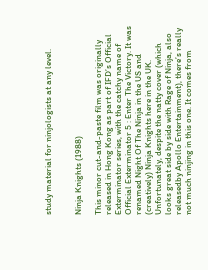study material for ninjologists at any level.


Ninja Knights (1988)

This minor cut-and-paste film was originally released in Hong Kong as part of IFD’s Official Exterminator series, with the catchy name of Official Exterminator 5 : Enter The Victory. It was renamed Night Of The Ninja in the US and (creatively) Ninja Knights here in the UK. Unfortunately, despite the natty cover (which looks great side by side with Rage of Ninja, also releasedby Apollo Entertainment), there’s really not much ninjing in this one. It comes from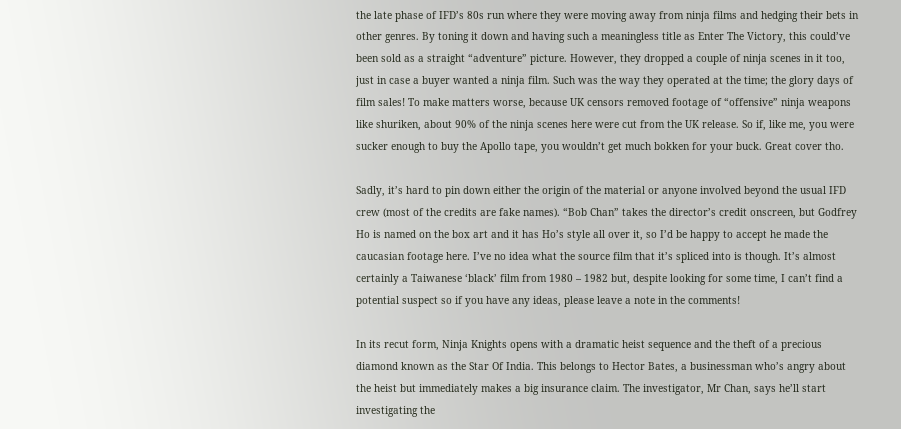the late phase of IFD’s 80s run where they were moving away from ninja films and hedging their bets in other genres. By toning it down and having such a meaningless title as Enter The Victory, this could’ve been sold as a straight “adventure” picture. However, they dropped a couple of ninja scenes in it too, just in case a buyer wanted a ninja film. Such was the way they operated at the time; the glory days of film sales! To make matters worse, because UK censors removed footage of “offensive” ninja weapons like shuriken, about 90% of the ninja scenes here were cut from the UK release. So if, like me, you were sucker enough to buy the Apollo tape, you wouldn’t get much bokken for your buck. Great cover tho.

Sadly, it’s hard to pin down either the origin of the material or anyone involved beyond the usual IFD crew (most of the credits are fake names). “Bob Chan” takes the director’s credit onscreen, but Godfrey Ho is named on the box art and it has Ho’s style all over it, so I’d be happy to accept he made the caucasian footage here. I’ve no idea what the source film that it’s spliced into is though. It’s almost certainly a Taiwanese ‘black’ film from 1980 – 1982 but, despite looking for some time, I can’t find a potential suspect so if you have any ideas, please leave a note in the comments!

In its recut form, Ninja Knights opens with a dramatic heist sequence and the theft of a precious diamond known as the Star Of India. This belongs to Hector Bates, a businessman who’s angry about the heist but immediately makes a big insurance claim. The investigator, Mr Chan, says he’ll start investigating the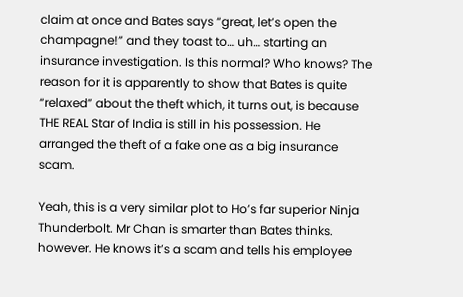claim at once and Bates says “great, let’s open the champagne!” and they toast to… uh… starting an insurance investigation. Is this normal? Who knows? The reason for it is apparently to show that Bates is quite “relaxed” about the theft which, it turns out, is because THE REAL Star of India is still in his possession. He arranged the theft of a fake one as a big insurance scam.

Yeah, this is a very similar plot to Ho’s far superior Ninja Thunderbolt. Mr Chan is smarter than Bates thinks. however. He knows it’s a scam and tells his employee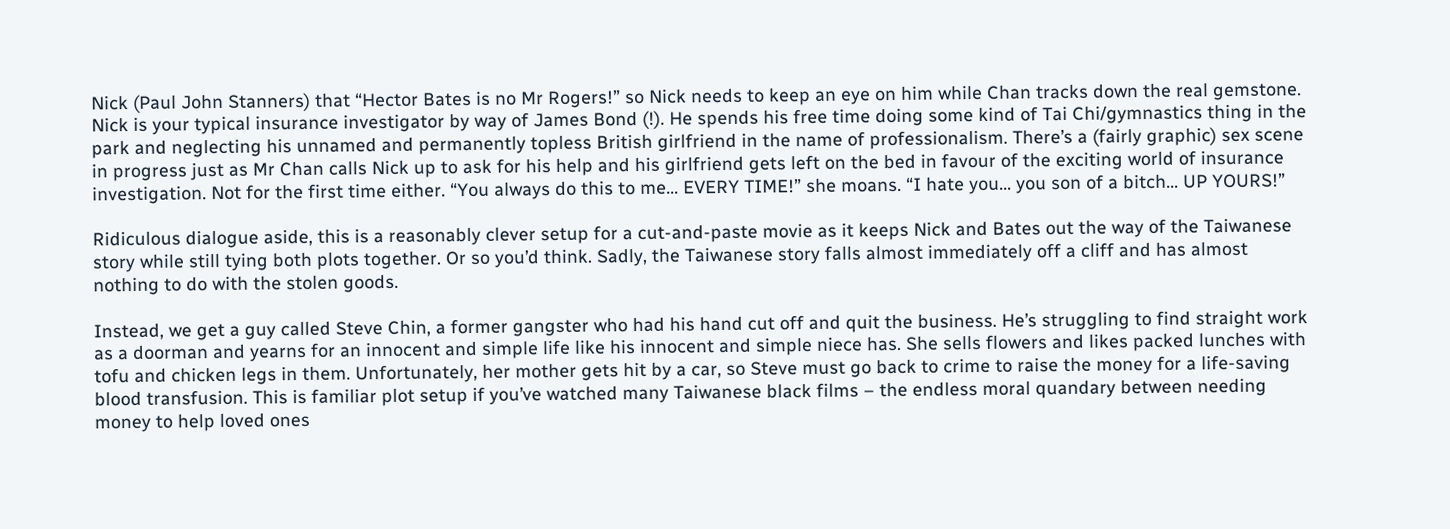Nick (Paul John Stanners) that “Hector Bates is no Mr Rogers!” so Nick needs to keep an eye on him while Chan tracks down the real gemstone. Nick is your typical insurance investigator by way of James Bond (!). He spends his free time doing some kind of Tai Chi/gymnastics thing in the park and neglecting his unnamed and permanently topless British girlfriend in the name of professionalism. There’s a (fairly graphic) sex scene in progress just as Mr Chan calls Nick up to ask for his help and his girlfriend gets left on the bed in favour of the exciting world of insurance investigation. Not for the first time either. “You always do this to me… EVERY TIME!” she moans. “I hate you… you son of a bitch… UP YOURS!”

Ridiculous dialogue aside, this is a reasonably clever setup for a cut-and-paste movie as it keeps Nick and Bates out the way of the Taiwanese story while still tying both plots together. Or so you’d think. Sadly, the Taiwanese story falls almost immediately off a cliff and has almost nothing to do with the stolen goods.

Instead, we get a guy called Steve Chin, a former gangster who had his hand cut off and quit the business. He’s struggling to find straight work as a doorman and yearns for an innocent and simple life like his innocent and simple niece has. She sells flowers and likes packed lunches with tofu and chicken legs in them. Unfortunately, her mother gets hit by a car, so Steve must go back to crime to raise the money for a life-saving blood transfusion. This is familiar plot setup if you’ve watched many Taiwanese black films – the endless moral quandary between needing money to help loved ones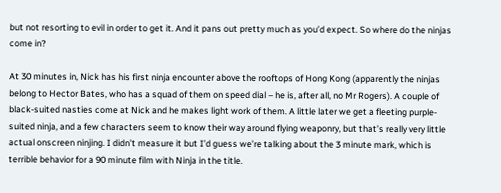but not resorting to evil in order to get it. And it pans out pretty much as you’d expect. So where do the ninjas come in?

At 30 minutes in, Nick has his first ninja encounter above the rooftops of Hong Kong (apparently the ninjas belong to Hector Bates, who has a squad of them on speed dial – he is, after all, no Mr Rogers). A couple of black-suited nasties come at Nick and he makes light work of them. A little later we get a fleeting purple-suited ninja, and a few characters seem to know their way around flying weaponry, but that’s really very little actual onscreen ninjing. I didn’t measure it but I’d guess we’re talking about the 3 minute mark, which is terrible behavior for a 90 minute film with Ninja in the title.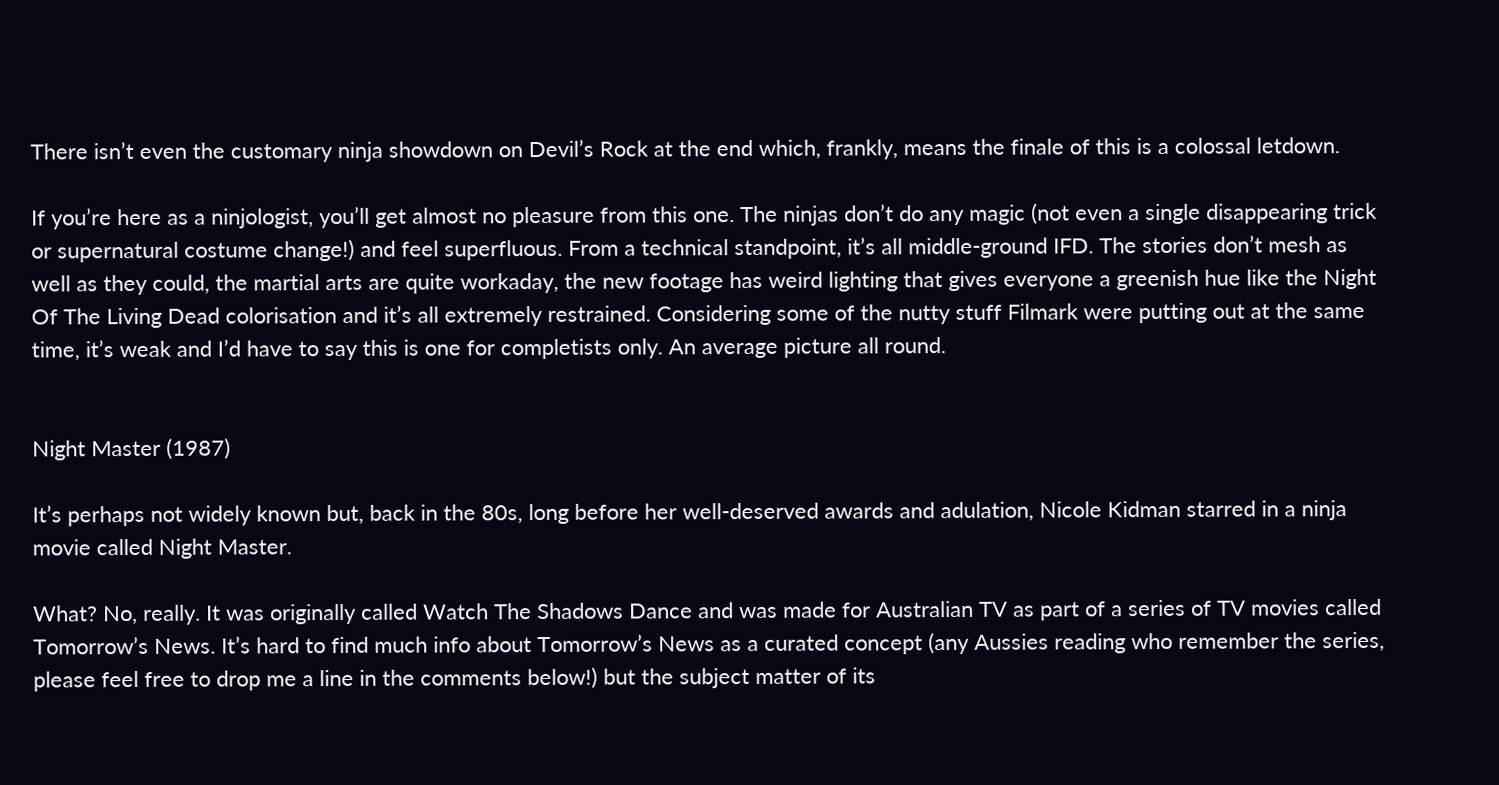There isn’t even the customary ninja showdown on Devil’s Rock at the end which, frankly, means the finale of this is a colossal letdown.

If you’re here as a ninjologist, you’ll get almost no pleasure from this one. The ninjas don’t do any magic (not even a single disappearing trick or supernatural costume change!) and feel superfluous. From a technical standpoint, it’s all middle-ground IFD. The stories don’t mesh as well as they could, the martial arts are quite workaday, the new footage has weird lighting that gives everyone a greenish hue like the Night Of The Living Dead colorisation and it’s all extremely restrained. Considering some of the nutty stuff Filmark were putting out at the same time, it’s weak and I’d have to say this is one for completists only. An average picture all round.


Night Master (1987)

It’s perhaps not widely known but, back in the 80s, long before her well-deserved awards and adulation, Nicole Kidman starred in a ninja movie called Night Master.

What? No, really. It was originally called Watch The Shadows Dance and was made for Australian TV as part of a series of TV movies called Tomorrow’s News. It’s hard to find much info about Tomorrow’s News as a curated concept (any Aussies reading who remember the series, please feel free to drop me a line in the comments below!) but the subject matter of its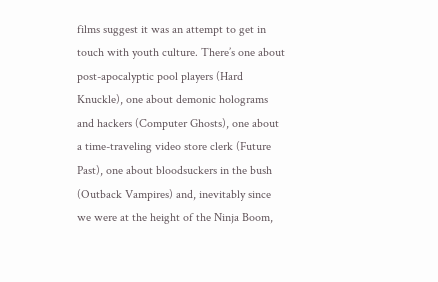films suggest it was an attempt to get in touch with youth culture. There’s one about post-apocalyptic pool players (Hard Knuckle), one about demonic holograms and hackers (Computer Ghosts), one about a time-traveling video store clerk (Future Past), one about bloodsuckers in the bush (Outback Vampires) and, inevitably since we were at the height of the Ninja Boom,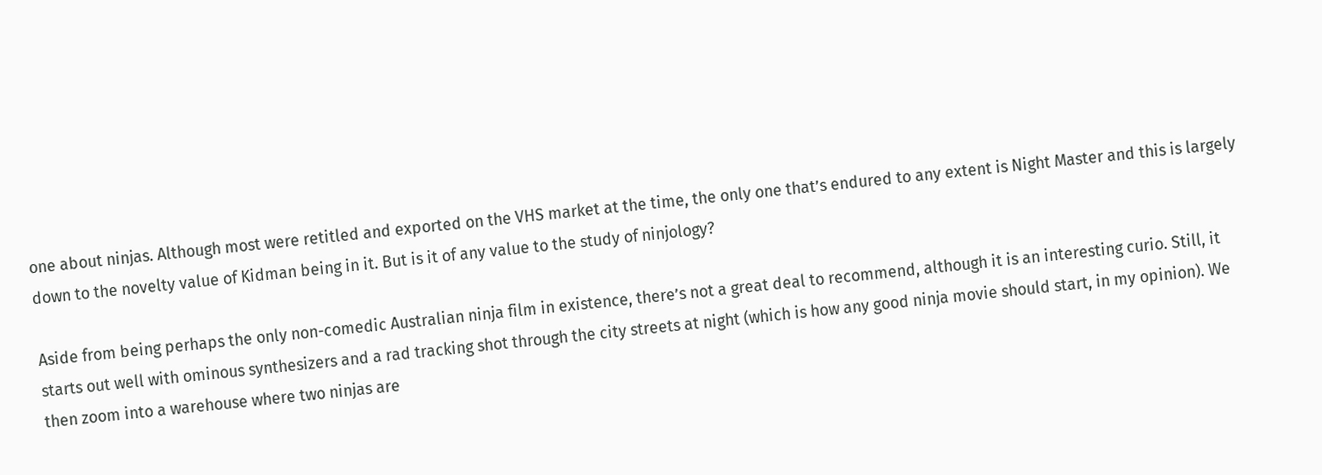one about ninjas. Although most were retitled and exported on the VHS market at the time, the only one that’s endured to any extent is Night Master and this is largely down to the novelty value of Kidman being in it. But is it of any value to the study of ninjology?

Aside from being perhaps the only non-comedic Australian ninja film in existence, there’s not a great deal to recommend, although it is an interesting curio. Still, it starts out well with ominous synthesizers and a rad tracking shot through the city streets at night (which is how any good ninja movie should start, in my opinion). We then zoom into a warehouse where two ninjas are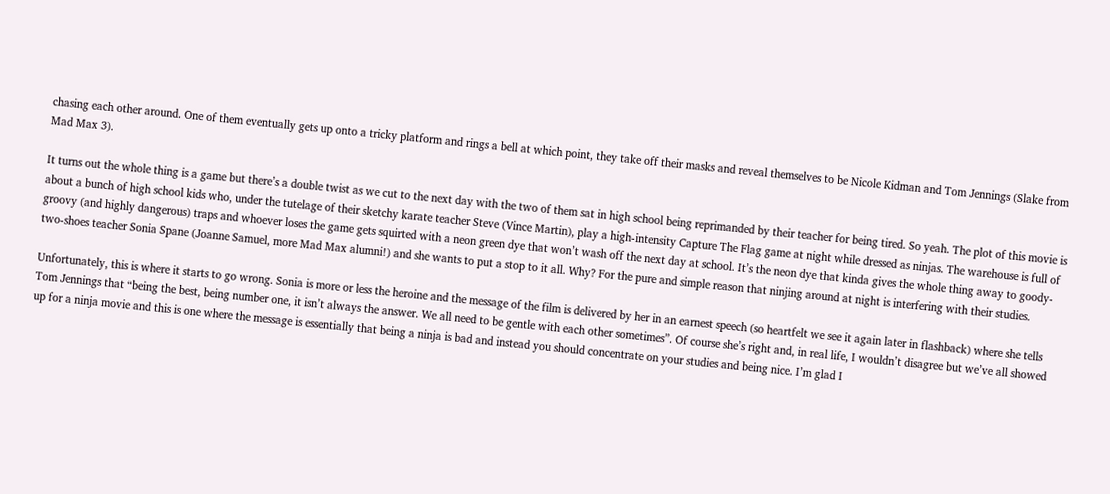chasing each other around. One of them eventually gets up onto a tricky platform and rings a bell at which point, they take off their masks and reveal themselves to be Nicole Kidman and Tom Jennings (Slake from Mad Max 3).

It turns out the whole thing is a game but there’s a double twist as we cut to the next day with the two of them sat in high school being reprimanded by their teacher for being tired. So yeah. The plot of this movie is about a bunch of high school kids who, under the tutelage of their sketchy karate teacher Steve (Vince Martin), play a high-intensity Capture The Flag game at night while dressed as ninjas. The warehouse is full of groovy (and highly dangerous) traps and whoever loses the game gets squirted with a neon green dye that won’t wash off the next day at school. It’s the neon dye that kinda gives the whole thing away to goody-two-shoes teacher Sonia Spane (Joanne Samuel, more Mad Max alumni!) and she wants to put a stop to it all. Why? For the pure and simple reason that ninjing around at night is interfering with their studies.

Unfortunately, this is where it starts to go wrong. Sonia is more or less the heroine and the message of the film is delivered by her in an earnest speech (so heartfelt we see it again later in flashback) where she tells Tom Jennings that “being the best, being number one, it isn’t always the answer. We all need to be gentle with each other sometimes”. Of course she’s right and, in real life, I wouldn’t disagree but we’ve all showed up for a ninja movie and this is one where the message is essentially that being a ninja is bad and instead you should concentrate on your studies and being nice. I’m glad I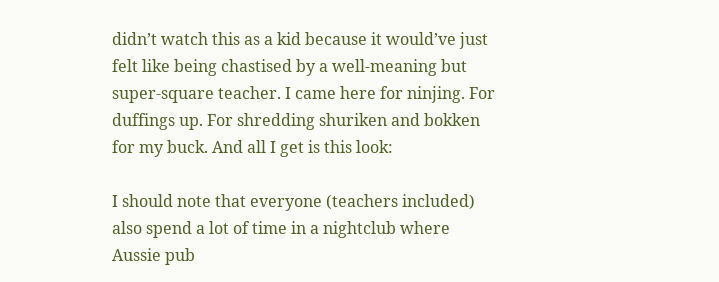didn’t watch this as a kid because it would’ve just felt like being chastised by a well-meaning but super-square teacher. I came here for ninjing. For duffings up. For shredding shuriken and bokken for my buck. And all I get is this look:

I should note that everyone (teachers included) also spend a lot of time in a nightclub where Aussie pub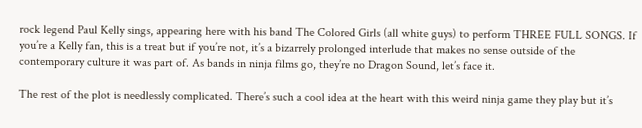rock legend Paul Kelly sings, appearing here with his band The Colored Girls (all white guys) to perform THREE FULL SONGS. If you’re a Kelly fan, this is a treat but if you’re not, it’s a bizarrely prolonged interlude that makes no sense outside of the contemporary culture it was part of. As bands in ninja films go, they’re no Dragon Sound, let’s face it.

The rest of the plot is needlessly complicated. There’s such a cool idea at the heart with this weird ninja game they play but it’s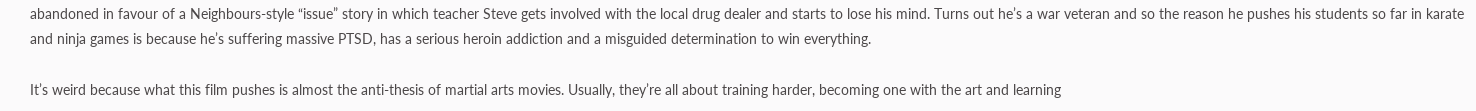abandoned in favour of a Neighbours-style “issue” story in which teacher Steve gets involved with the local drug dealer and starts to lose his mind. Turns out he’s a war veteran and so the reason he pushes his students so far in karate and ninja games is because he’s suffering massive PTSD, has a serious heroin addiction and a misguided determination to win everything.

It’s weird because what this film pushes is almost the anti-thesis of martial arts movies. Usually, they’re all about training harder, becoming one with the art and learning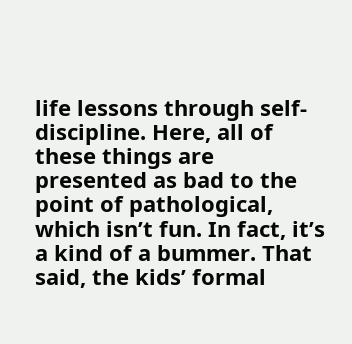life lessons through self-discipline. Here, all of these things are presented as bad to the point of pathological, which isn’t fun. In fact, it’s a kind of a bummer. That said, the kids’ formal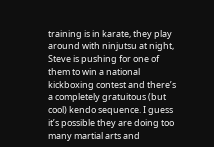training is in karate, they play around with ninjutsu at night, Steve is pushing for one of them to win a national kickboxing contest and there’s a completely gratuitous (but cool) kendo sequence. I guess it’s possible they are doing too many martial arts and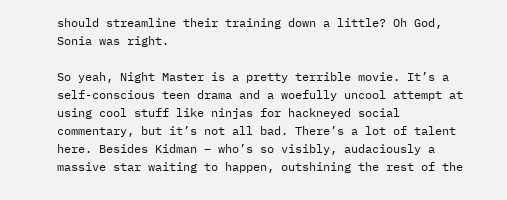should streamline their training down a little? Oh God, Sonia was right.

So yeah, Night Master is a pretty terrible movie. It’s a self-conscious teen drama and a woefully uncool attempt at using cool stuff like ninjas for hackneyed social commentary, but it’s not all bad. There’s a lot of talent here. Besides Kidman – who’s so visibly, audaciously a massive star waiting to happen, outshining the rest of the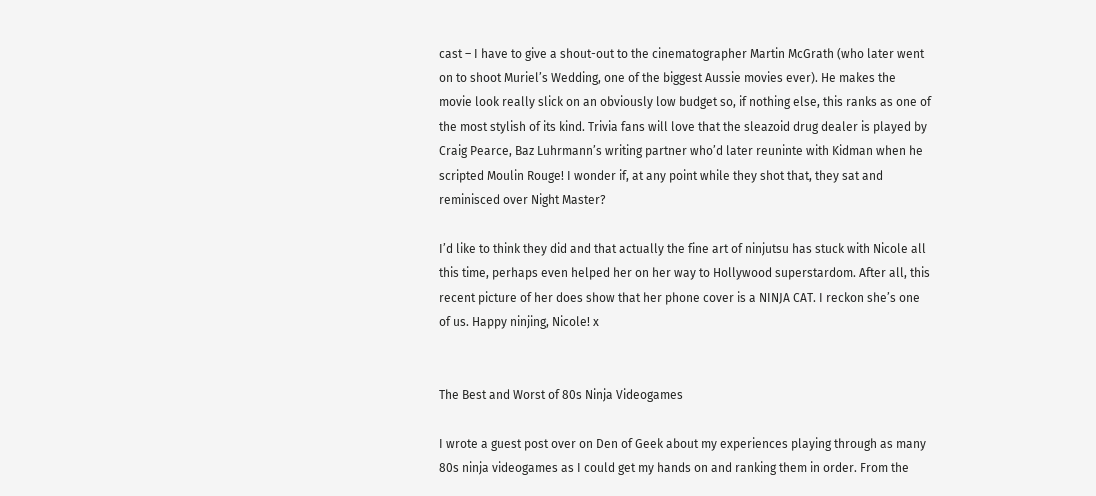cast – I have to give a shout-out to the cinematographer Martin McGrath (who later went on to shoot Muriel’s Wedding, one of the biggest Aussie movies ever). He makes the movie look really slick on an obviously low budget so, if nothing else, this ranks as one of the most stylish of its kind. Trivia fans will love that the sleazoid drug dealer is played by Craig Pearce, Baz Luhrmann’s writing partner who’d later reuninte with Kidman when he scripted Moulin Rouge! I wonder if, at any point while they shot that, they sat and reminisced over Night Master?

I’d like to think they did and that actually the fine art of ninjutsu has stuck with Nicole all this time, perhaps even helped her on her way to Hollywood superstardom. After all, this recent picture of her does show that her phone cover is a NINJA CAT. I reckon she’s one of us. Happy ninjing, Nicole! x


The Best and Worst of 80s Ninja Videogames

I wrote a guest post over on Den of Geek about my experiences playing through as many 80s ninja videogames as I could get my hands on and ranking them in order. From the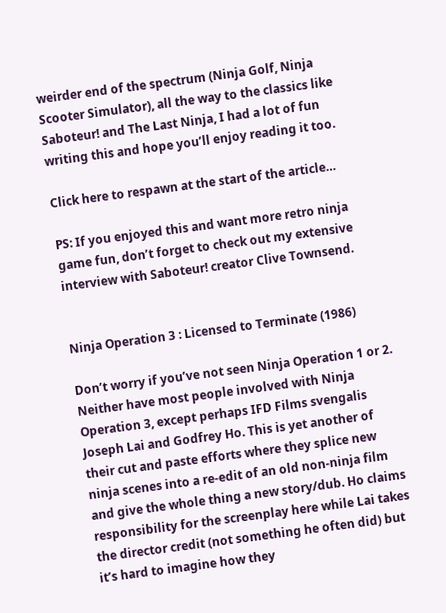weirder end of the spectrum (Ninja Golf, Ninja Scooter Simulator), all the way to the classics like Saboteur! and The Last Ninja, I had a lot of fun writing this and hope you’ll enjoy reading it too.

Click here to respawn at the start of the article…

PS: If you enjoyed this and want more retro ninja game fun, don’t forget to check out my extensive interview with Saboteur! creator Clive Townsend.


Ninja Operation 3 : Licensed to Terminate (1986)

Don’t worry if you’ve not seen Ninja Operation 1 or 2. Neither have most people involved with Ninja Operation 3, except perhaps IFD Films svengalis Joseph Lai and Godfrey Ho. This is yet another of their cut and paste efforts where they splice new ninja scenes into a re-edit of an old non-ninja film and give the whole thing a new story/dub. Ho claims responsibility for the screenplay here while Lai takes the director credit (not something he often did) but it’s hard to imagine how they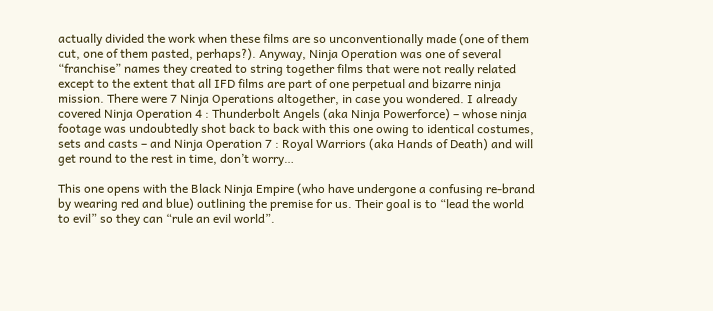actually divided the work when these films are so unconventionally made (one of them cut, one of them pasted, perhaps?). Anyway, Ninja Operation was one of several “franchise” names they created to string together films that were not really related except to the extent that all IFD films are part of one perpetual and bizarre ninja mission. There were 7 Ninja Operations altogether, in case you wondered. I already covered Ninja Operation 4 : Thunderbolt Angels (aka Ninja Powerforce) – whose ninja footage was undoubtedly shot back to back with this one owing to identical costumes, sets and casts – and Ninja Operation 7 : Royal Warriors (aka Hands of Death) and will get round to the rest in time, don’t worry…

This one opens with the Black Ninja Empire (who have undergone a confusing re-brand by wearing red and blue) outlining the premise for us. Their goal is to “lead the world to evil” so they can “rule an evil world”.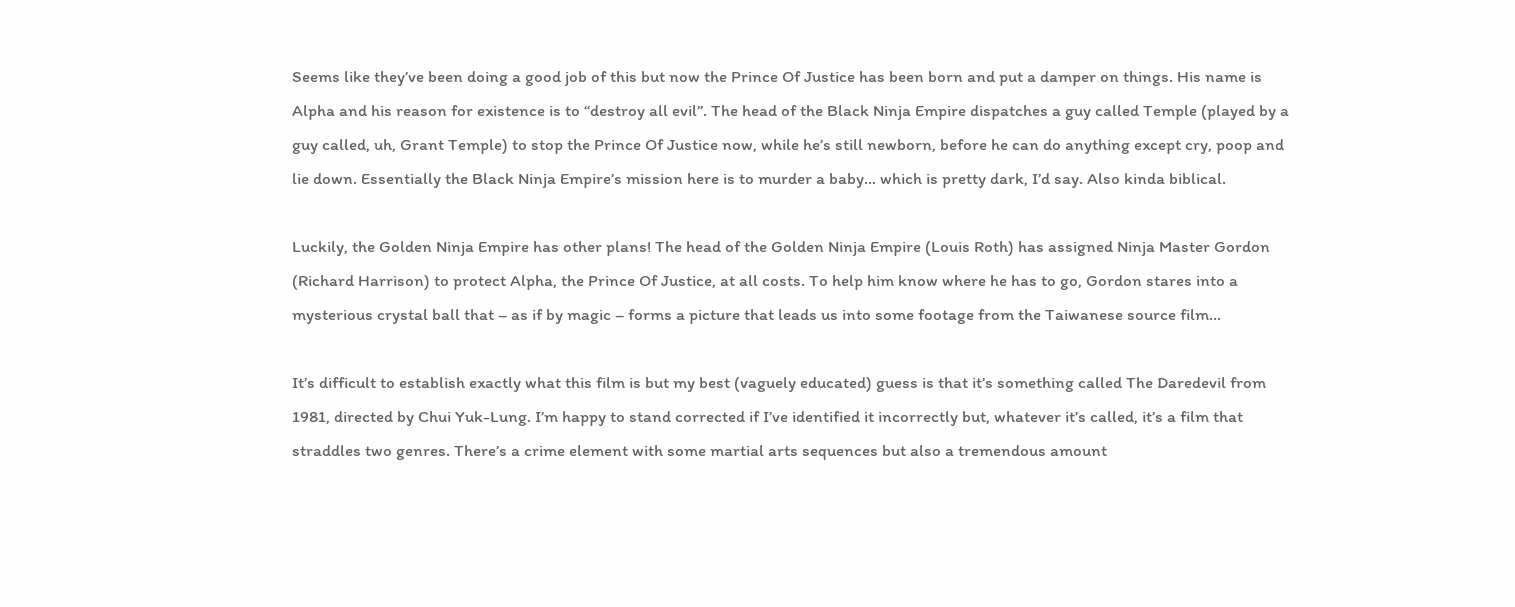Seems like they’ve been doing a good job of this but now the Prince Of Justice has been born and put a damper on things. His name is Alpha and his reason for existence is to “destroy all evil”. The head of the Black Ninja Empire dispatches a guy called Temple (played by a guy called, uh, Grant Temple) to stop the Prince Of Justice now, while he’s still newborn, before he can do anything except cry, poop and lie down. Essentially the Black Ninja Empire’s mission here is to murder a baby… which is pretty dark, I’d say. Also kinda biblical.

Luckily, the Golden Ninja Empire has other plans! The head of the Golden Ninja Empire (Louis Roth) has assigned Ninja Master Gordon (Richard Harrison) to protect Alpha, the Prince Of Justice, at all costs. To help him know where he has to go, Gordon stares into a mysterious crystal ball that – as if by magic – forms a picture that leads us into some footage from the Taiwanese source film…

It’s difficult to establish exactly what this film is but my best (vaguely educated) guess is that it’s something called The Daredevil from 1981, directed by Chui Yuk-Lung. I’m happy to stand corrected if I’ve identified it incorrectly but, whatever it’s called, it’s a film that straddles two genres. There’s a crime element with some martial arts sequences but also a tremendous amount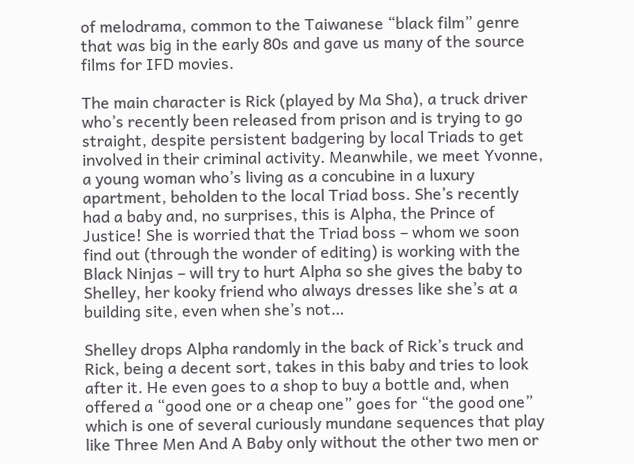of melodrama, common to the Taiwanese “black film” genre that was big in the early 80s and gave us many of the source films for IFD movies.

The main character is Rick (played by Ma Sha), a truck driver who’s recently been released from prison and is trying to go straight, despite persistent badgering by local Triads to get involved in their criminal activity. Meanwhile, we meet Yvonne, a young woman who’s living as a concubine in a luxury apartment, beholden to the local Triad boss. She’s recently had a baby and, no surprises, this is Alpha, the Prince of Justice! She is worried that the Triad boss – whom we soon find out (through the wonder of editing) is working with the Black Ninjas – will try to hurt Alpha so she gives the baby to Shelley, her kooky friend who always dresses like she’s at a building site, even when she’s not…

Shelley drops Alpha randomly in the back of Rick’s truck and Rick, being a decent sort, takes in this baby and tries to look after it. He even goes to a shop to buy a bottle and, when offered a “good one or a cheap one” goes for “the good one” which is one of several curiously mundane sequences that play like Three Men And A Baby only without the other two men or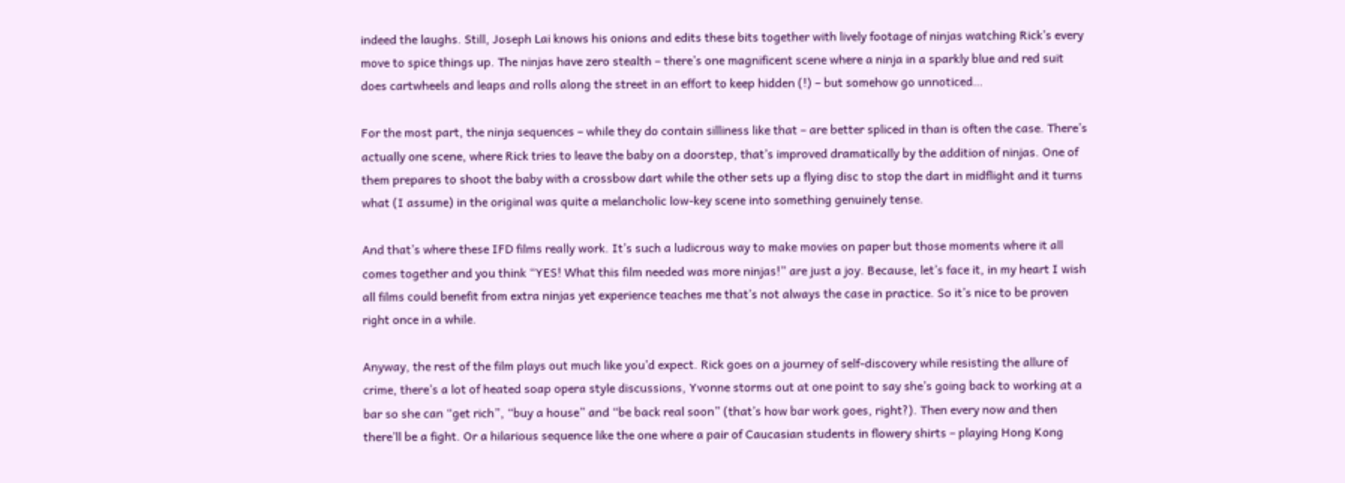indeed the laughs. Still, Joseph Lai knows his onions and edits these bits together with lively footage of ninjas watching Rick’s every move to spice things up. The ninjas have zero stealth – there’s one magnificent scene where a ninja in a sparkly blue and red suit does cartwheels and leaps and rolls along the street in an effort to keep hidden (!) – but somehow go unnoticed…

For the most part, the ninja sequences – while they do contain silliness like that – are better spliced in than is often the case. There’s actually one scene, where Rick tries to leave the baby on a doorstep, that’s improved dramatically by the addition of ninjas. One of them prepares to shoot the baby with a crossbow dart while the other sets up a flying disc to stop the dart in midflight and it turns what (I assume) in the original was quite a melancholic low-key scene into something genuinely tense.

And that’s where these IFD films really work. It’s such a ludicrous way to make movies on paper but those moments where it all comes together and you think “YES! What this film needed was more ninjas!” are just a joy. Because, let’s face it, in my heart I wish all films could benefit from extra ninjas yet experience teaches me that’s not always the case in practice. So it’s nice to be proven right once in a while.

Anyway, the rest of the film plays out much like you’d expect. Rick goes on a journey of self-discovery while resisting the allure of crime, there’s a lot of heated soap opera style discussions, Yvonne storms out at one point to say she’s going back to working at a bar so she can “get rich”, “buy a house” and “be back real soon” (that’s how bar work goes, right?). Then every now and then there’ll be a fight. Or a hilarious sequence like the one where a pair of Caucasian students in flowery shirts – playing Hong Kong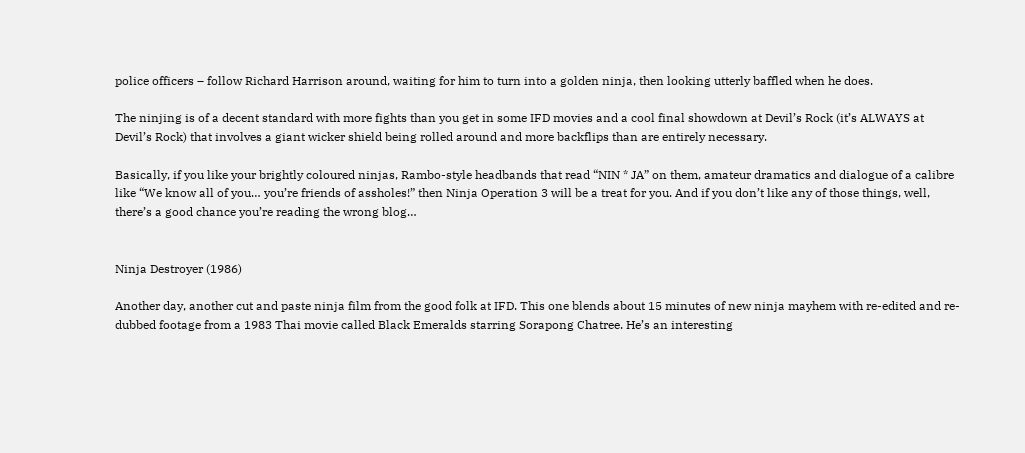police officers – follow Richard Harrison around, waiting for him to turn into a golden ninja, then looking utterly baffled when he does.

The ninjing is of a decent standard with more fights than you get in some IFD movies and a cool final showdown at Devil’s Rock (it’s ALWAYS at Devil’s Rock) that involves a giant wicker shield being rolled around and more backflips than are entirely necessary.

Basically, if you like your brightly coloured ninjas, Rambo-style headbands that read “NIN * JA” on them, amateur dramatics and dialogue of a calibre like “We know all of you… you’re friends of assholes!” then Ninja Operation 3 will be a treat for you. And if you don’t like any of those things, well, there’s a good chance you’re reading the wrong blog…


Ninja Destroyer (1986)

Another day, another cut and paste ninja film from the good folk at IFD. This one blends about 15 minutes of new ninja mayhem with re-edited and re-dubbed footage from a 1983 Thai movie called Black Emeralds starring Sorapong Chatree. He’s an interesting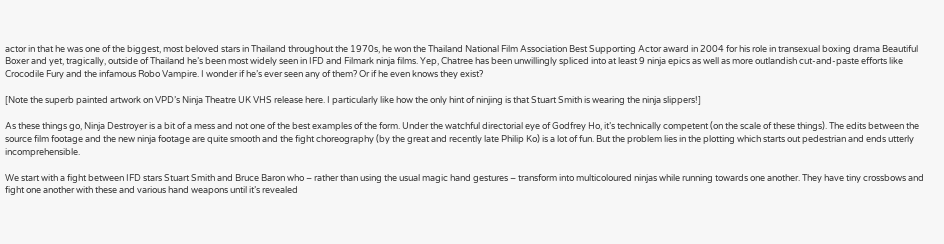actor in that he was one of the biggest, most beloved stars in Thailand throughout the 1970s, he won the Thailand National Film Association Best Supporting Actor award in 2004 for his role in transexual boxing drama Beautiful Boxer and yet, tragically, outside of Thailand he’s been most widely seen in IFD and Filmark ninja films. Yep, Chatree has been unwillingly spliced into at least 9 ninja epics as well as more outlandish cut-and-paste efforts like Crocodile Fury and the infamous Robo Vampire. I wonder if he’s ever seen any of them? Or if he even knows they exist?

[Note the superb painted artwork on VPD’s Ninja Theatre UK VHS release here. I particularly like how the only hint of ninjing is that Stuart Smith is wearing the ninja slippers!]

As these things go, Ninja Destroyer is a bit of a mess and not one of the best examples of the form. Under the watchful directorial eye of Godfrey Ho, it’s technically competent (on the scale of these things). The edits between the source film footage and the new ninja footage are quite smooth and the fight choreography (by the great and recently late Philip Ko) is a lot of fun. But the problem lies in the plotting which starts out pedestrian and ends utterly incomprehensible.

We start with a fight between IFD stars Stuart Smith and Bruce Baron who – rather than using the usual magic hand gestures – transform into multicoloured ninjas while running towards one another. They have tiny crossbows and fight one another with these and various hand weapons until it’s revealed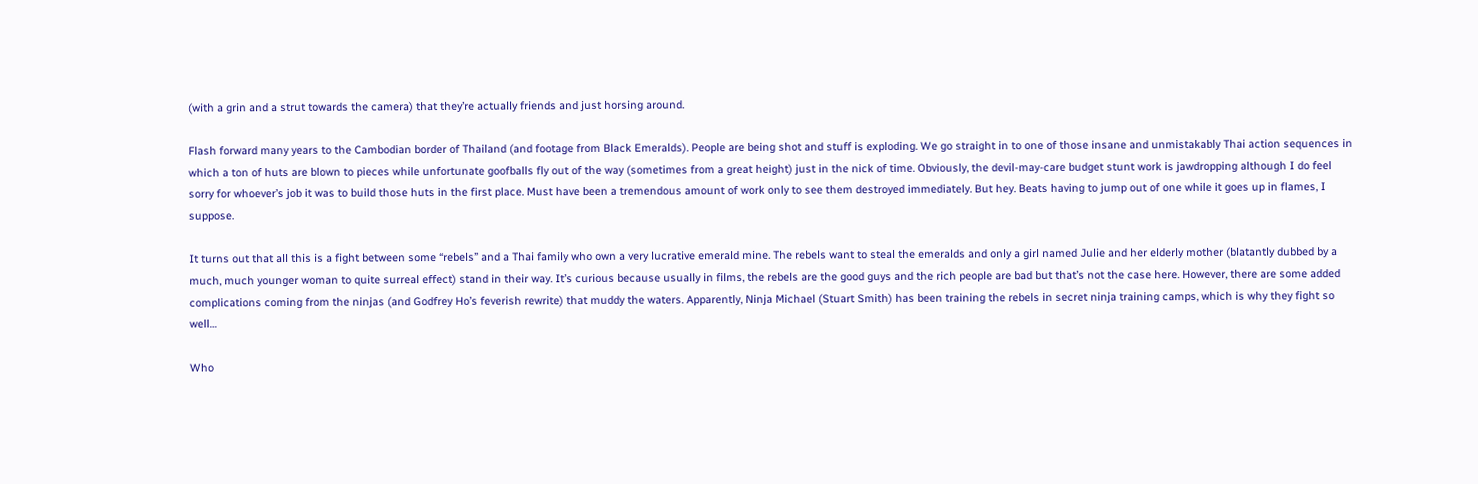(with a grin and a strut towards the camera) that they’re actually friends and just horsing around.

Flash forward many years to the Cambodian border of Thailand (and footage from Black Emeralds). People are being shot and stuff is exploding. We go straight in to one of those insane and unmistakably Thai action sequences in which a ton of huts are blown to pieces while unfortunate goofballs fly out of the way (sometimes from a great height) just in the nick of time. Obviously, the devil-may-care budget stunt work is jawdropping although I do feel sorry for whoever’s job it was to build those huts in the first place. Must have been a tremendous amount of work only to see them destroyed immediately. But hey. Beats having to jump out of one while it goes up in flames, I suppose.

It turns out that all this is a fight between some “rebels” and a Thai family who own a very lucrative emerald mine. The rebels want to steal the emeralds and only a girl named Julie and her elderly mother (blatantly dubbed by a much, much younger woman to quite surreal effect) stand in their way. It’s curious because usually in films, the rebels are the good guys and the rich people are bad but that’s not the case here. However, there are some added complications coming from the ninjas (and Godfrey Ho’s feverish rewrite) that muddy the waters. Apparently, Ninja Michael (Stuart Smith) has been training the rebels in secret ninja training camps, which is why they fight so well…

Who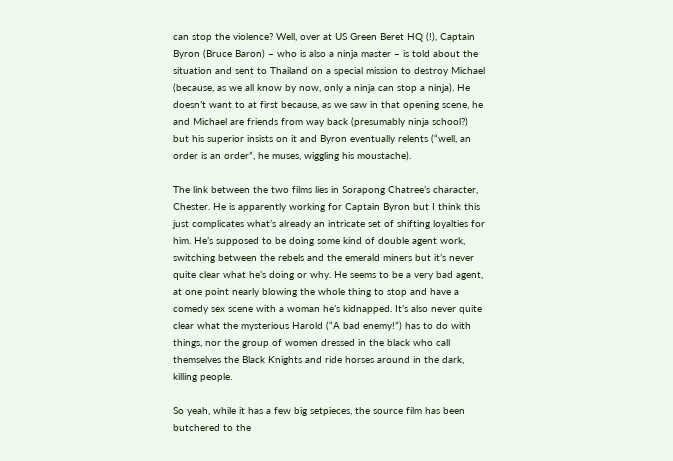can stop the violence? Well, over at US Green Beret HQ (!), Captain Byron (Bruce Baron) – who is also a ninja master – is told about the situation and sent to Thailand on a special mission to destroy Michael (because, as we all know by now, only a ninja can stop a ninja). He doesn’t want to at first because, as we saw in that opening scene, he and Michael are friends from way back (presumably ninja school?) but his superior insists on it and Byron eventually relents (“well, an order is an order”, he muses, wiggling his moustache).

The link between the two films lies in Sorapong Chatree’s character, Chester. He is apparently working for Captain Byron but I think this just complicates what’s already an intricate set of shifting loyalties for him. He’s supposed to be doing some kind of double agent work, switching between the rebels and the emerald miners but it’s never quite clear what he’s doing or why. He seems to be a very bad agent, at one point nearly blowing the whole thing to stop and have a comedy sex scene with a woman he’s kidnapped. It’s also never quite clear what the mysterious Harold (“A bad enemy!”) has to do with things, nor the group of women dressed in the black who call themselves the Black Knights and ride horses around in the dark, killing people.

So yeah, while it has a few big setpieces, the source film has been butchered to the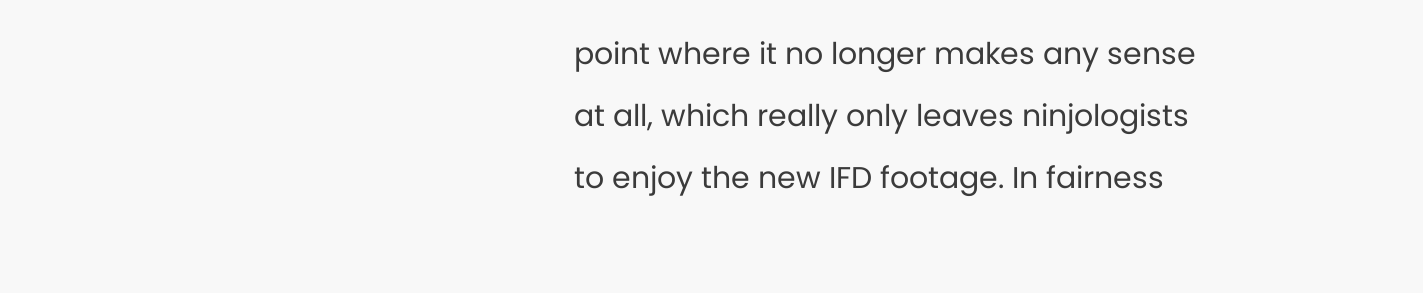point where it no longer makes any sense at all, which really only leaves ninjologists to enjoy the new IFD footage. In fairness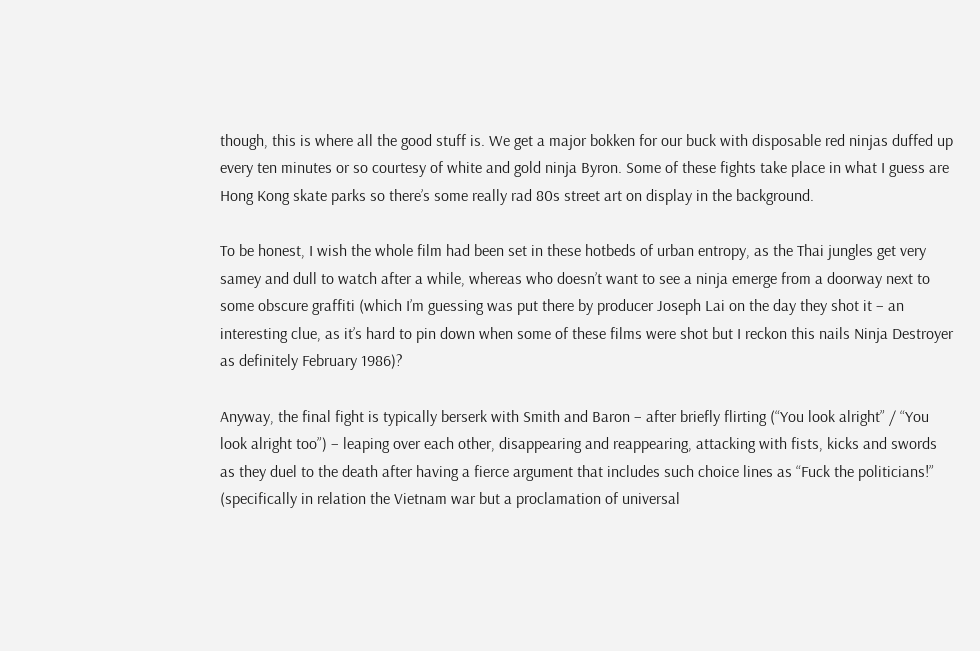though, this is where all the good stuff is. We get a major bokken for our buck with disposable red ninjas duffed up every ten minutes or so courtesy of white and gold ninja Byron. Some of these fights take place in what I guess are Hong Kong skate parks so there’s some really rad 80s street art on display in the background.

To be honest, I wish the whole film had been set in these hotbeds of urban entropy, as the Thai jungles get very samey and dull to watch after a while, whereas who doesn’t want to see a ninja emerge from a doorway next to some obscure graffiti (which I’m guessing was put there by producer Joseph Lai on the day they shot it – an interesting clue, as it’s hard to pin down when some of these films were shot but I reckon this nails Ninja Destroyer as definitely February 1986)?

Anyway, the final fight is typically berserk with Smith and Baron – after briefly flirting (“You look alright” / “You look alright too”) – leaping over each other, disappearing and reappearing, attacking with fists, kicks and swords as they duel to the death after having a fierce argument that includes such choice lines as “Fuck the politicians!” (specifically in relation the Vietnam war but a proclamation of universal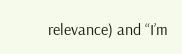relevance) and “I’m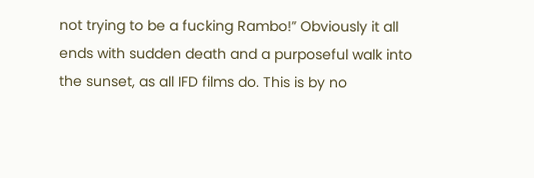not trying to be a fucking Rambo!” Obviously it all ends with sudden death and a purposeful walk into the sunset, as all IFD films do. This is by no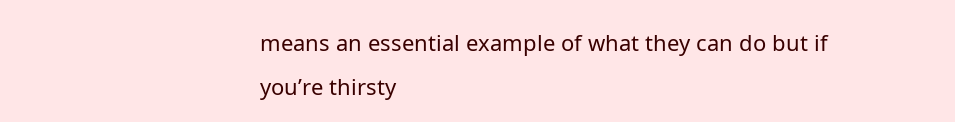means an essential example of what they can do but if you’re thirsty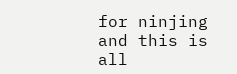for ninjing and this is all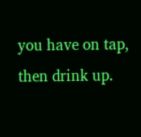you have on tap, then drink up.